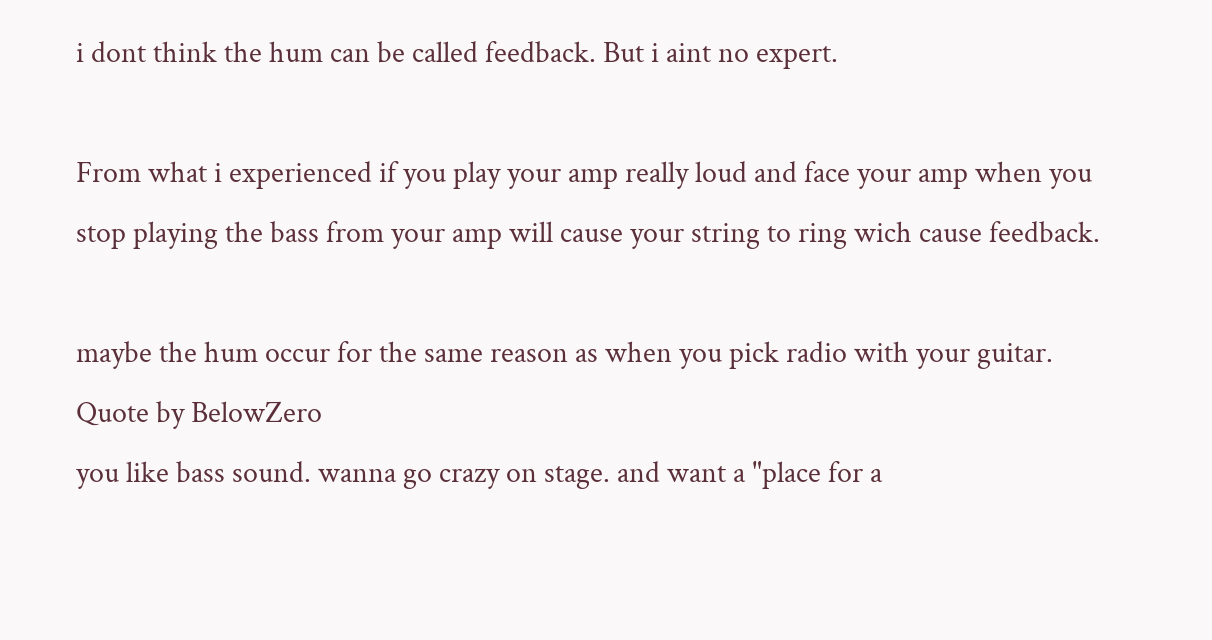i dont think the hum can be called feedback. But i aint no expert.

From what i experienced if you play your amp really loud and face your amp when you stop playing the bass from your amp will cause your string to ring wich cause feedback.

maybe the hum occur for the same reason as when you pick radio with your guitar.
Quote by BelowZero
you like bass sound. wanna go crazy on stage. and want a "place for a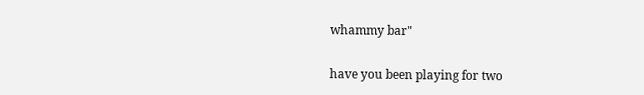whammy bar"

have you been playing for two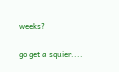weeks?

go get a squier....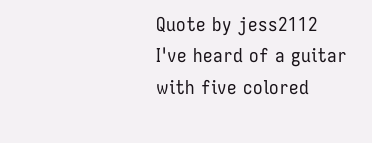Quote by jess2112
I've heard of a guitar with five colored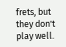frets, but they don't play well.